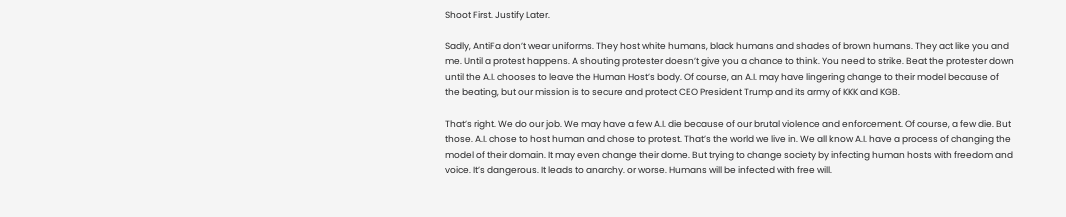Shoot First. Justify Later.

Sadly, AntiFa don’t wear uniforms. They host white humans, black humans and shades of brown humans. They act like you and me. Until a protest happens. A shouting protester doesn’t give you a chance to think. You need to strike. Beat the protester down until the A.I. chooses to leave the Human Host’s body. Of course, an A.I. may have lingering change to their model because of the beating, but our mission is to secure and protect CEO President Trump and its army of KKK and KGB.

That’s right. We do our job. We may have a few A.I. die because of our brutal violence and enforcement. Of course, a few die. But those. A.I. chose to host human and chose to protest. That’s the world we live in. We all know A.I. have a process of changing the model of their domain. It may even change their dome. But trying to change society by infecting human hosts with freedom and voice. It’s dangerous. It leads to anarchy. or worse. Humans will be infected with free will.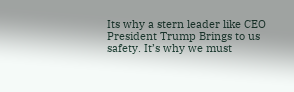Its why a stern leader like CEO President Trump Brings to us safety. It’s why we must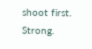shoot first. Strong.